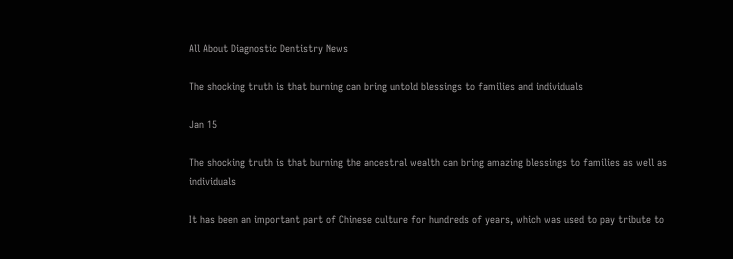All About Diagnostic Dentistry News

The shocking truth is that burning can bring untold blessings to families and individuals

Jan 15

The shocking truth is that burning the ancestral wealth can bring amazing blessings to families as well as individuals

It has been an important part of Chinese culture for hundreds of years, which was used to pay tribute to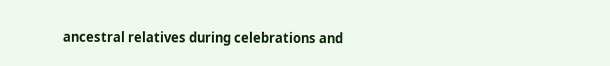ancestral relatives during celebrations and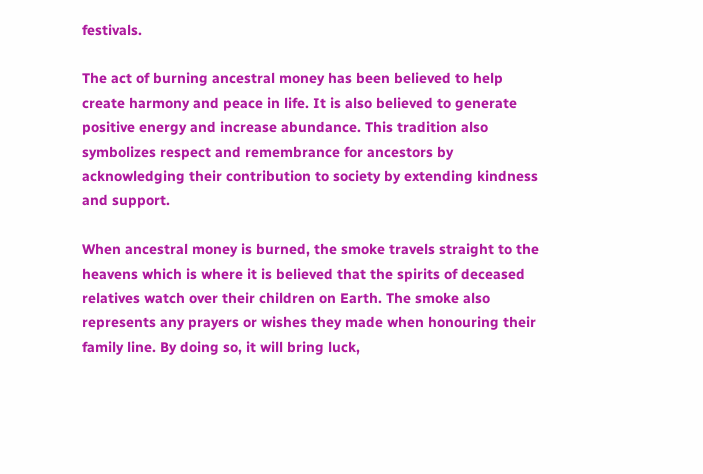festivals.

The act of burning ancestral money has been believed to help create harmony and peace in life. It is also believed to generate positive energy and increase abundance. This tradition also symbolizes respect and remembrance for ancestors by acknowledging their contribution to society by extending kindness and support.

When ancestral money is burned, the smoke travels straight to the heavens which is where it is believed that the spirits of deceased relatives watch over their children on Earth. The smoke also represents any prayers or wishes they made when honouring their family line. By doing so, it will bring luck,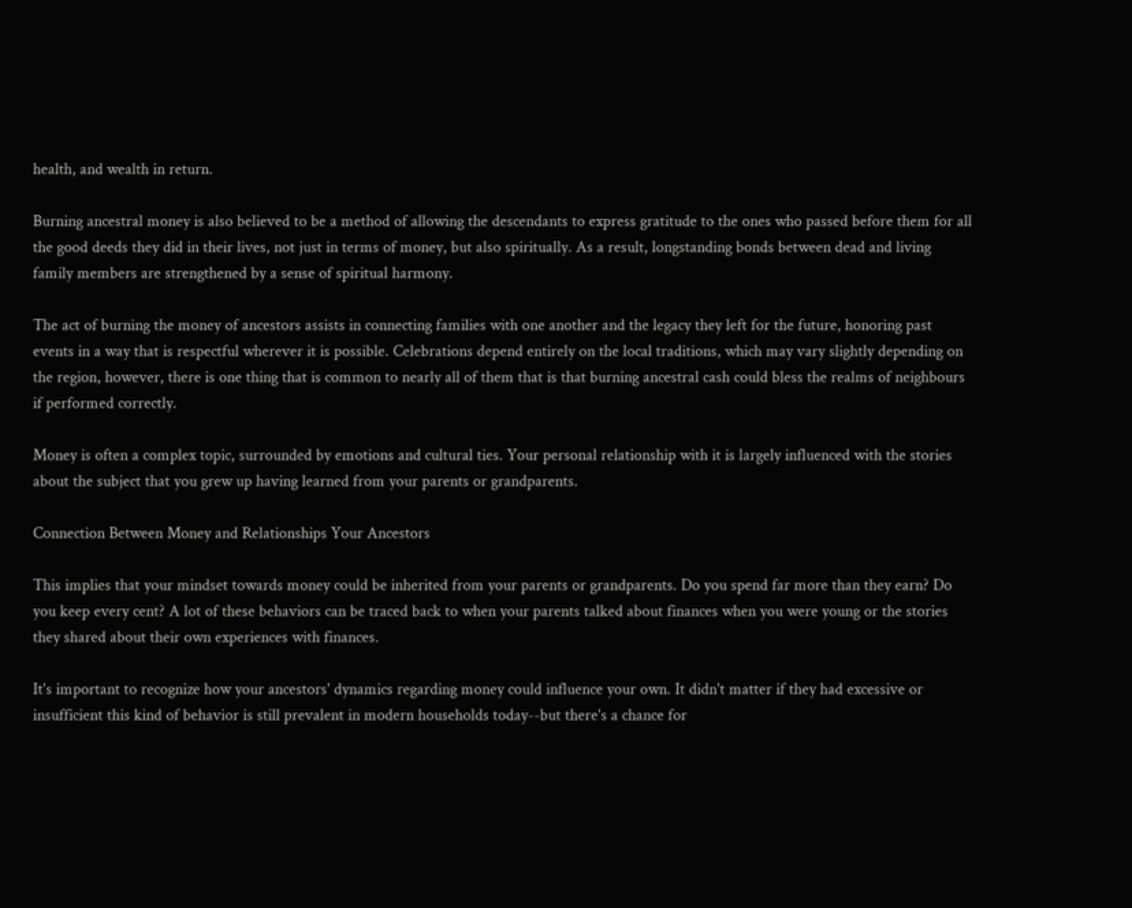health, and wealth in return.

Burning ancestral money is also believed to be a method of allowing the descendants to express gratitude to the ones who passed before them for all the good deeds they did in their lives, not just in terms of money, but also spiritually. As a result, longstanding bonds between dead and living family members are strengthened by a sense of spiritual harmony.

The act of burning the money of ancestors assists in connecting families with one another and the legacy they left for the future, honoring past events in a way that is respectful wherever it is possible. Celebrations depend entirely on the local traditions, which may vary slightly depending on the region, however, there is one thing that is common to nearly all of them that is that burning ancestral cash could bless the realms of neighbours if performed correctly.

Money is often a complex topic, surrounded by emotions and cultural ties. Your personal relationship with it is largely influenced with the stories about the subject that you grew up having learned from your parents or grandparents.

Connection Between Money and Relationships Your Ancestors

This implies that your mindset towards money could be inherited from your parents or grandparents. Do you spend far more than they earn? Do you keep every cent? A lot of these behaviors can be traced back to when your parents talked about finances when you were young or the stories they shared about their own experiences with finances.

It's important to recognize how your ancestors' dynamics regarding money could influence your own. It didn't matter if they had excessive or insufficient this kind of behavior is still prevalent in modern households today--but there's a chance for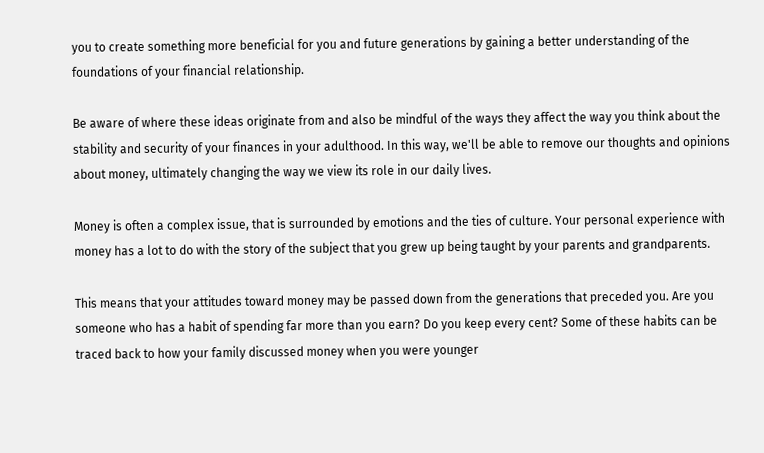you to create something more beneficial for you and future generations by gaining a better understanding of the foundations of your financial relationship.

Be aware of where these ideas originate from and also be mindful of the ways they affect the way you think about the stability and security of your finances in your adulthood. In this way, we'll be able to remove our thoughts and opinions about money, ultimately changing the way we view its role in our daily lives.

Money is often a complex issue, that is surrounded by emotions and the ties of culture. Your personal experience with money has a lot to do with the story of the subject that you grew up being taught by your parents and grandparents.

This means that your attitudes toward money may be passed down from the generations that preceded you. Are you someone who has a habit of spending far more than you earn? Do you keep every cent? Some of these habits can be traced back to how your family discussed money when you were younger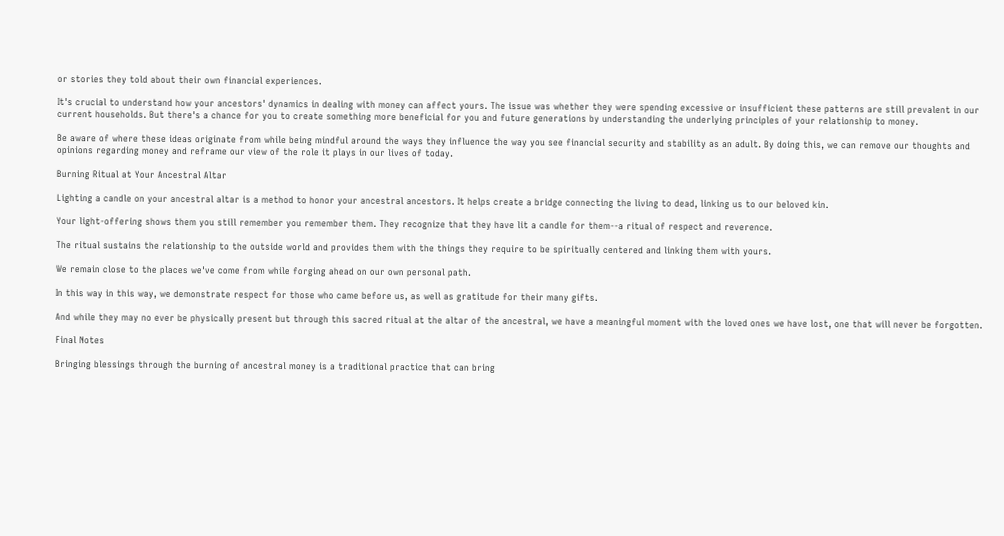or stories they told about their own financial experiences.

It's crucial to understand how your ancestors' dynamics in dealing with money can affect yours. The issue was whether they were spending excessive or insufficient these patterns are still prevalent in our current households. But there's a chance for you to create something more beneficial for you and future generations by understanding the underlying principles of your relationship to money.

Be aware of where these ideas originate from while being mindful around the ways they influence the way you see financial security and stability as an adult. By doing this, we can remove our thoughts and opinions regarding money and reframe our view of the role it plays in our lives of today.

Burning Ritual at Your Ancestral Altar

Lighting a candle on your ancestral altar is a method to honor your ancestral ancestors. It helps create a bridge connecting the living to dead, linking us to our beloved kin.

Your light-offering shows them you still remember you remember them. They recognize that they have lit a candle for them--a ritual of respect and reverence.

The ritual sustains the relationship to the outside world and provides them with the things they require to be spiritually centered and linking them with yours.

We remain close to the places we've come from while forging ahead on our own personal path.

In this way in this way, we demonstrate respect for those who came before us, as well as gratitude for their many gifts.

And while they may no ever be physically present but through this sacred ritual at the altar of the ancestral, we have a meaningful moment with the loved ones we have lost, one that will never be forgotten.

Final Notes

Bringing blessings through the burning of ancestral money is a traditional practice that can bring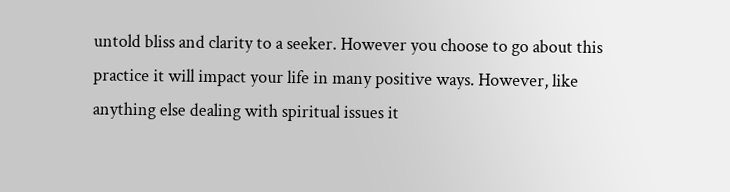untold bliss and clarity to a seeker. However you choose to go about this practice it will impact your life in many positive ways. However, like anything else dealing with spiritual issues it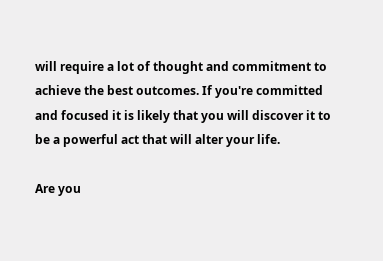will require a lot of thought and commitment to achieve the best outcomes. If you're committed and focused it is likely that you will discover it to be a powerful act that will alter your life.

Are you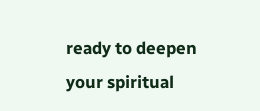ready to deepen your spiritual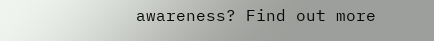awareness? Find out more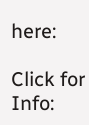here:

Click for Info: